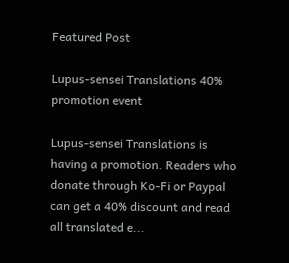Featured Post

Lupus-sensei Translations 40% promotion event

Lupus-sensei Translations is having a promotion. Readers who donate through Ko-Fi or Paypal can get a 40% discount and read all translated e...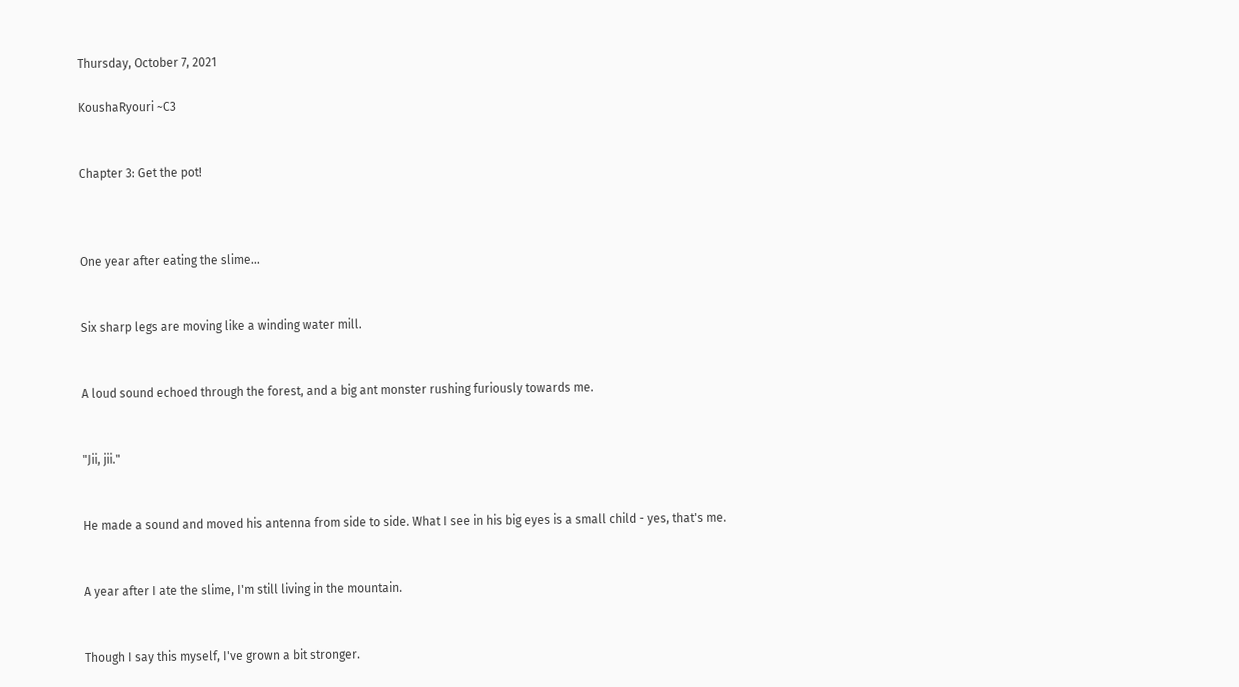Thursday, October 7, 2021

KoushaRyouri ~C3


Chapter 3: Get the pot!



One year after eating the slime...


Six sharp legs are moving like a winding water mill.


A loud sound echoed through the forest, and a big ant monster rushing furiously towards me.


"Jii, jii."


He made a sound and moved his antenna from side to side. What I see in his big eyes is a small child - yes, that's me.


A year after I ate the slime, I'm still living in the mountain.


Though I say this myself, I've grown a bit stronger.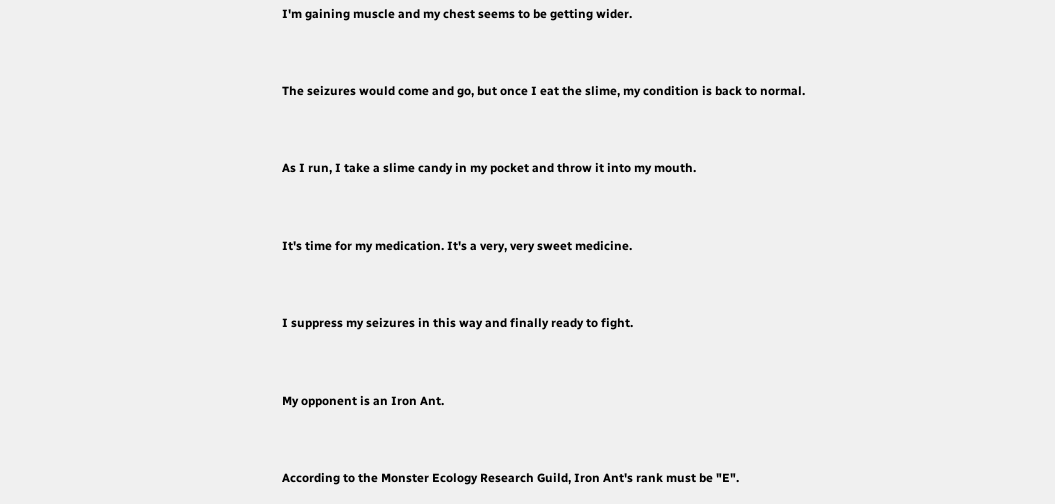I'm gaining muscle and my chest seems to be getting wider.


The seizures would come and go, but once I eat the slime, my condition is back to normal.


As I run, I take a slime candy in my pocket and throw it into my mouth.


It's time for my medication. It's a very, very sweet medicine.


I suppress my seizures in this way and finally ready to fight.


My opponent is an Iron Ant.


According to the Monster Ecology Research Guild, Iron Ant's rank must be "E".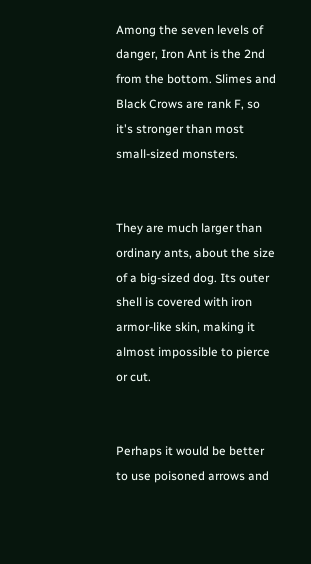Among the seven levels of danger, Iron Ant is the 2nd from the bottom. Slimes and Black Crows are rank F, so it's stronger than most small-sized monsters.


They are much larger than ordinary ants, about the size of a big-sized dog. Its outer shell is covered with iron armor-like skin, making it almost impossible to pierce or cut.


Perhaps it would be better to use poisoned arrows and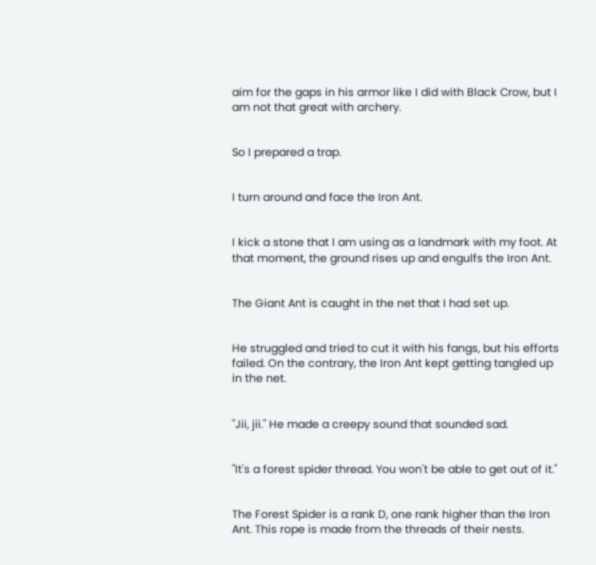aim for the gaps in his armor like I did with Black Crow, but I am not that great with archery.


So I prepared a trap.


I turn around and face the Iron Ant.


I kick a stone that I am using as a landmark with my foot. At that moment, the ground rises up and engulfs the Iron Ant.


The Giant Ant is caught in the net that I had set up.


He struggled and tried to cut it with his fangs, but his efforts failed. On the contrary, the Iron Ant kept getting tangled up in the net.


"Jii, jii." He made a creepy sound that sounded sad.


"It's a forest spider thread. You won't be able to get out of it."


The Forest Spider is a rank D, one rank higher than the Iron Ant. This rope is made from the threads of their nests.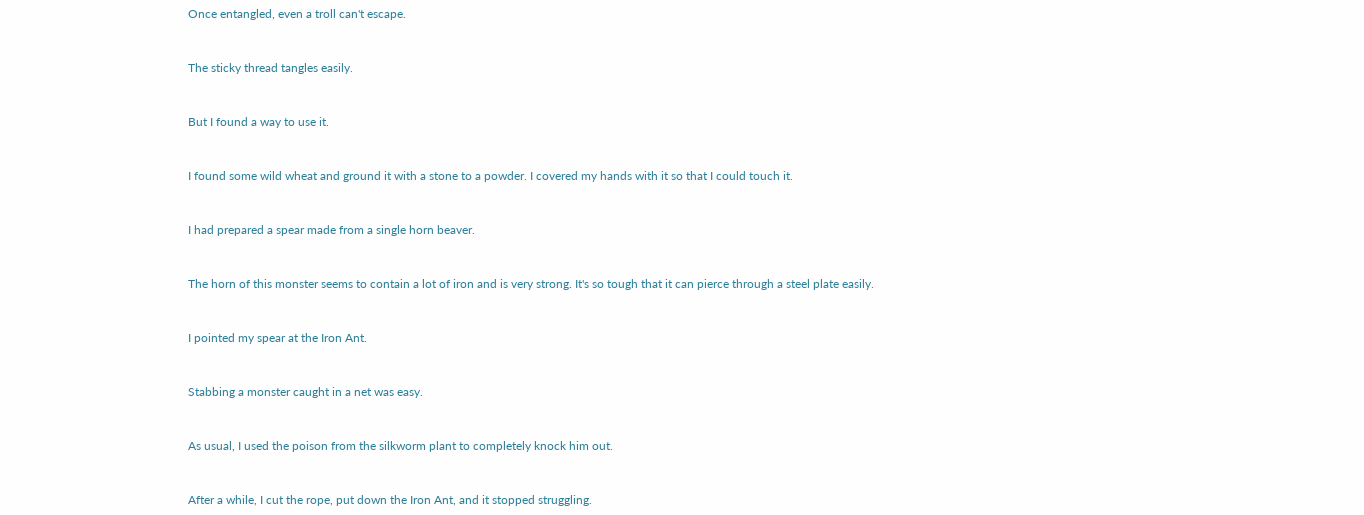Once entangled, even a troll can't escape.


The sticky thread tangles easily.


But I found a way to use it.


I found some wild wheat and ground it with a stone to a powder. I covered my hands with it so that I could touch it.


I had prepared a spear made from a single horn beaver.


The horn of this monster seems to contain a lot of iron and is very strong. It's so tough that it can pierce through a steel plate easily.


I pointed my spear at the Iron Ant.


Stabbing a monster caught in a net was easy.


As usual, I used the poison from the silkworm plant to completely knock him out.


After a while, I cut the rope, put down the Iron Ant, and it stopped struggling.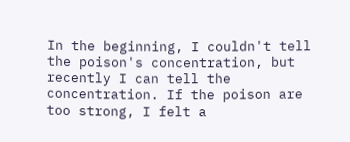In the beginning, I couldn't tell the poison's concentration, but recently I can tell the concentration. If the poison are too strong, I felt a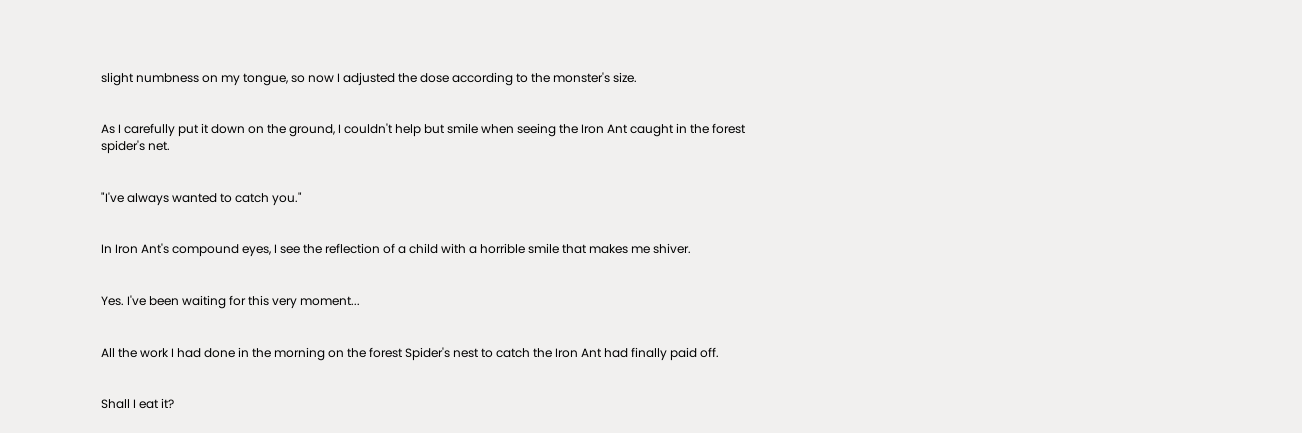slight numbness on my tongue, so now I adjusted the dose according to the monster's size.


As I carefully put it down on the ground, I couldn't help but smile when seeing the Iron Ant caught in the forest spider's net.


"I've always wanted to catch you."


In Iron Ant's compound eyes, I see the reflection of a child with a horrible smile that makes me shiver.


Yes. I've been waiting for this very moment...


All the work I had done in the morning on the forest Spider's nest to catch the Iron Ant had finally paid off.


Shall I eat it?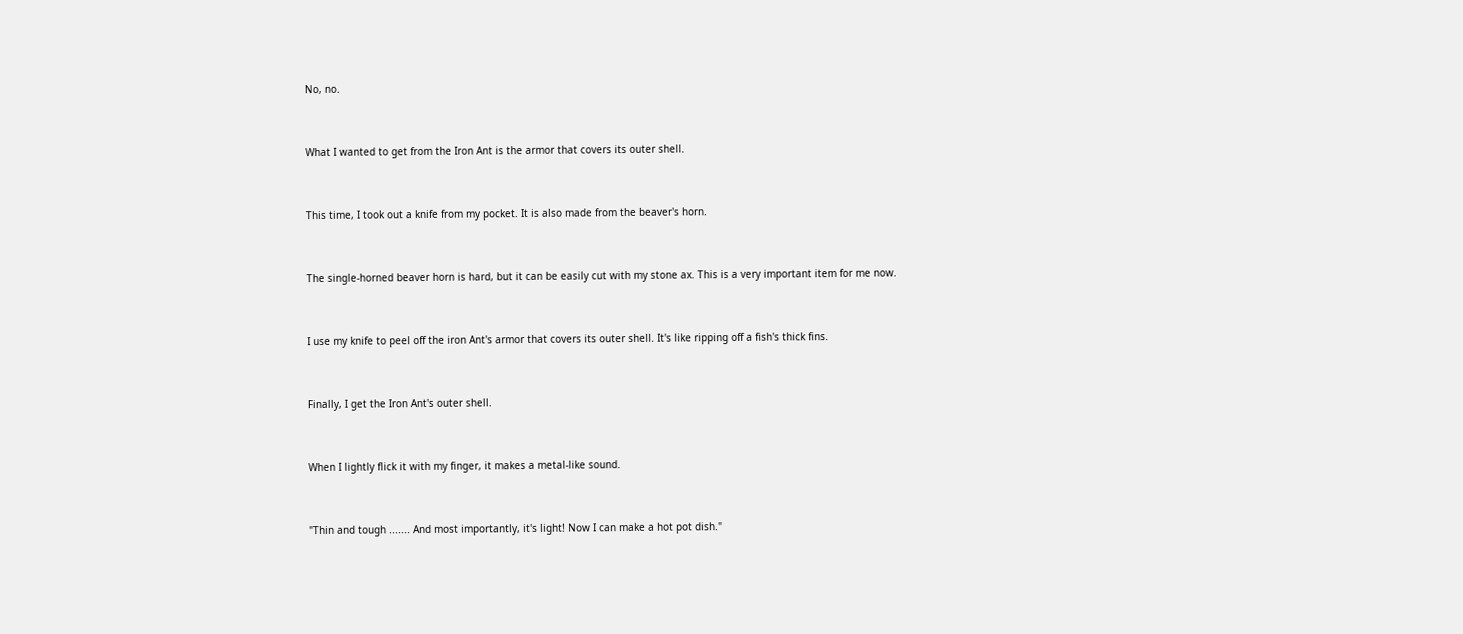No, no.


What I wanted to get from the Iron Ant is the armor that covers its outer shell.


This time, I took out a knife from my pocket. It is also made from the beaver's horn.


The single-horned beaver horn is hard, but it can be easily cut with my stone ax. This is a very important item for me now.


I use my knife to peel off the iron Ant's armor that covers its outer shell. It's like ripping off a fish's thick fins.


Finally, I get the Iron Ant's outer shell.


When I lightly flick it with my finger, it makes a metal-like sound.


"Thin and tough ....... And most importantly, it's light! Now I can make a hot pot dish."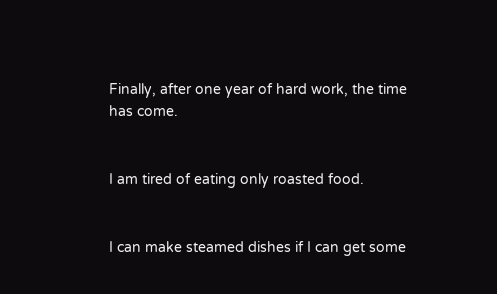Finally, after one year of hard work, the time has come.


I am tired of eating only roasted food.


I can make steamed dishes if I can get some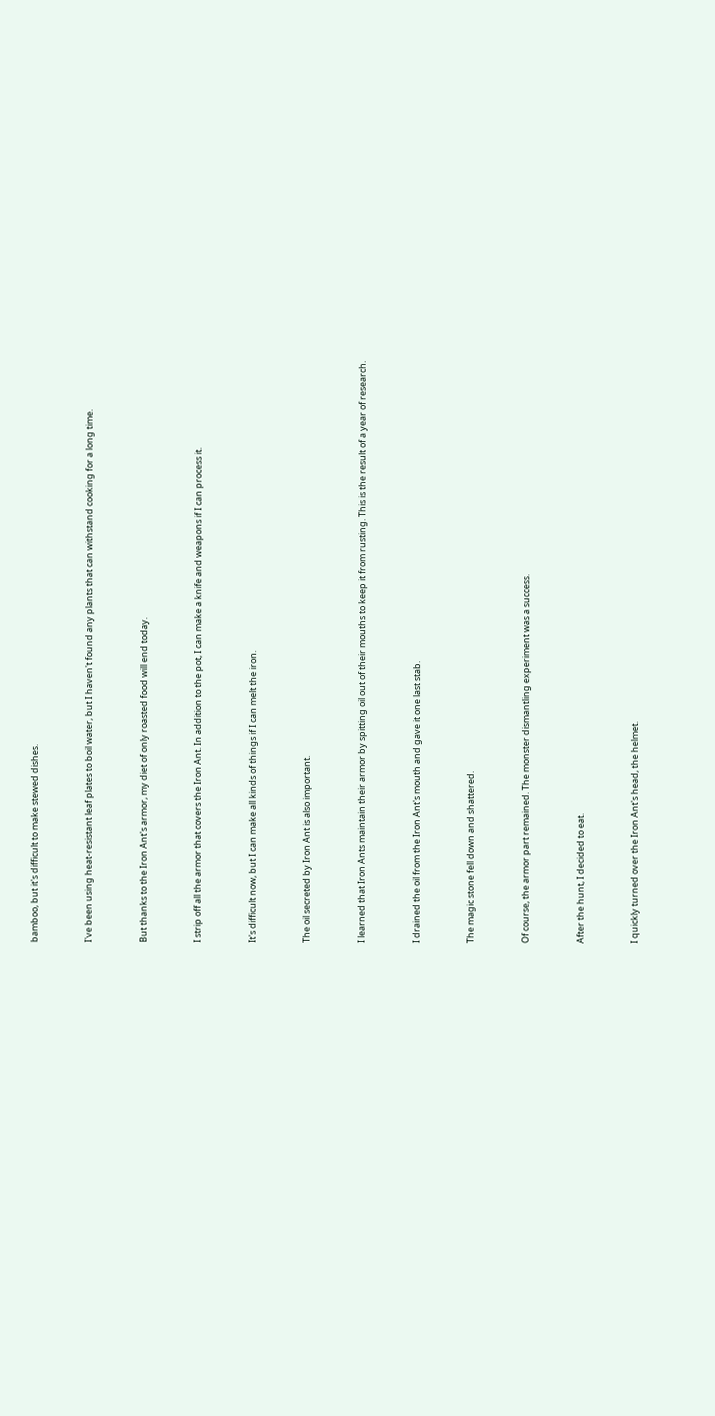bamboo, but it's difficult to make stewed dishes.


I've been using heat-resistant leaf plates to boil water, but I haven't found any plants that can withstand cooking for a long time.


But thanks to the Iron Ant's armor, my diet of only roasted food will end today.


I strip off all the armor that covers the Iron Ant. In addition to the pot, I can make a knife and weapons if I can process it.


It's difficult now, but I can make all kinds of things if I can melt the iron.


The oil secreted by Iron Ant is also important.


I learned that Iron Ants maintain their armor by spitting oil out of their mouths to keep it from rusting. This is the result of a year of research.


I drained the oil from the Iron Ant's mouth and gave it one last stab.


The magic stone fell down and shattered.


Of course, the armor part remained. The monster dismantling experiment was a success.


After the hunt, I decided to eat.


I quickly turned over the Iron Ant's head, the helmet.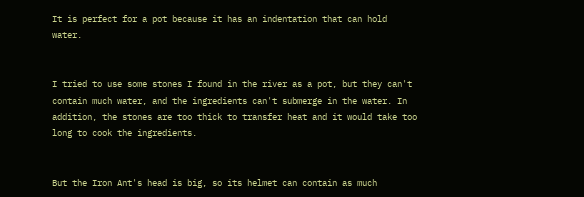It is perfect for a pot because it has an indentation that can hold water.


I tried to use some stones I found in the river as a pot, but they can't contain much water, and the ingredients can't submerge in the water. In addition, the stones are too thick to transfer heat and it would take too long to cook the ingredients.


But the Iron Ant's head is big, so its helmet can contain as much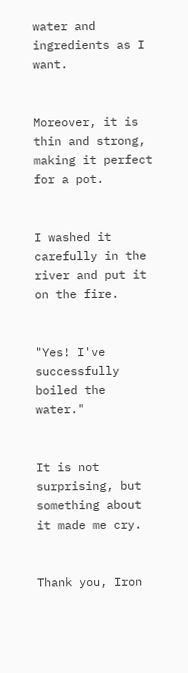water and ingredients as I want.


Moreover, it is thin and strong, making it perfect for a pot.


I washed it carefully in the river and put it on the fire.


"Yes! I've successfully boiled the water."


It is not surprising, but something about it made me cry.


Thank you, Iron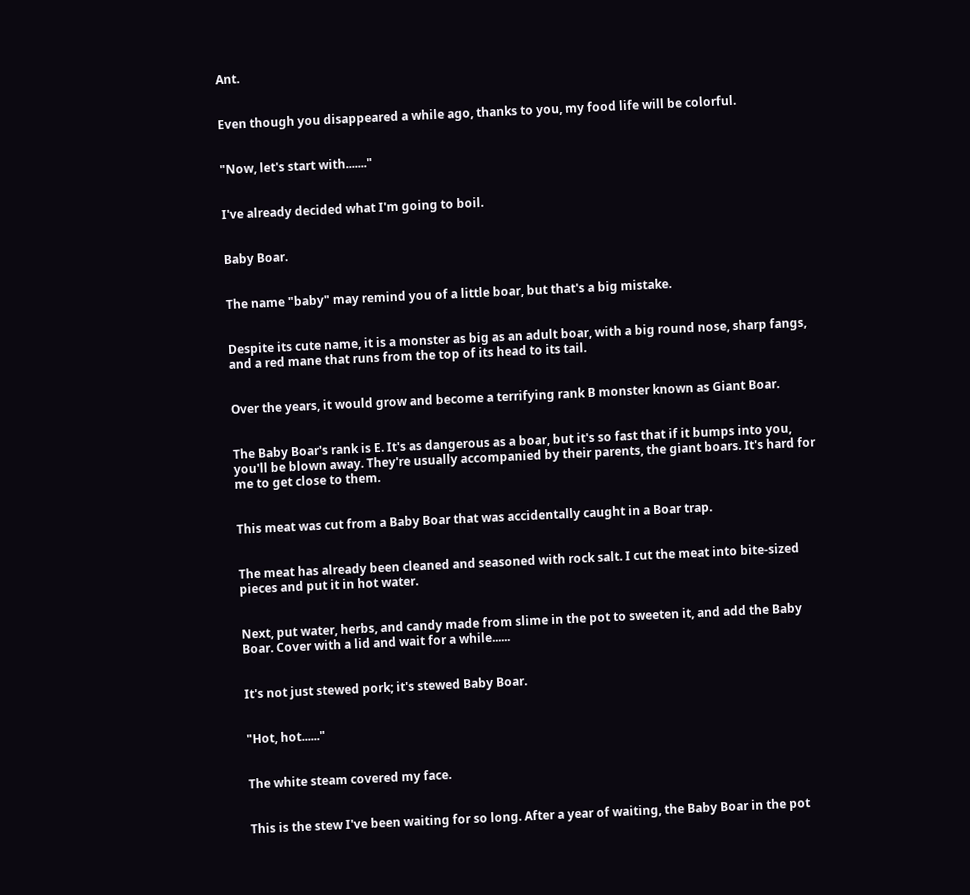Ant.


Even though you disappeared a while ago, thanks to you, my food life will be colorful.


"Now, let's start with......."


I've already decided what I'm going to boil.


Baby Boar.


The name "baby" may remind you of a little boar, but that's a big mistake.


Despite its cute name, it is a monster as big as an adult boar, with a big round nose, sharp fangs, and a red mane that runs from the top of its head to its tail.


Over the years, it would grow and become a terrifying rank B monster known as Giant Boar.


The Baby Boar's rank is E. It's as dangerous as a boar, but it's so fast that if it bumps into you, you'll be blown away. They're usually accompanied by their parents, the giant boars. It's hard for me to get close to them.


This meat was cut from a Baby Boar that was accidentally caught in a Boar trap.


The meat has already been cleaned and seasoned with rock salt. I cut the meat into bite-sized pieces and put it in hot water.


Next, put water, herbs, and candy made from slime in the pot to sweeten it, and add the Baby Boar. Cover with a lid and wait for a while......


It's not just stewed pork; it's stewed Baby Boar.


"Hot, hot......"


The white steam covered my face.


This is the stew I've been waiting for so long. After a year of waiting, the Baby Boar in the pot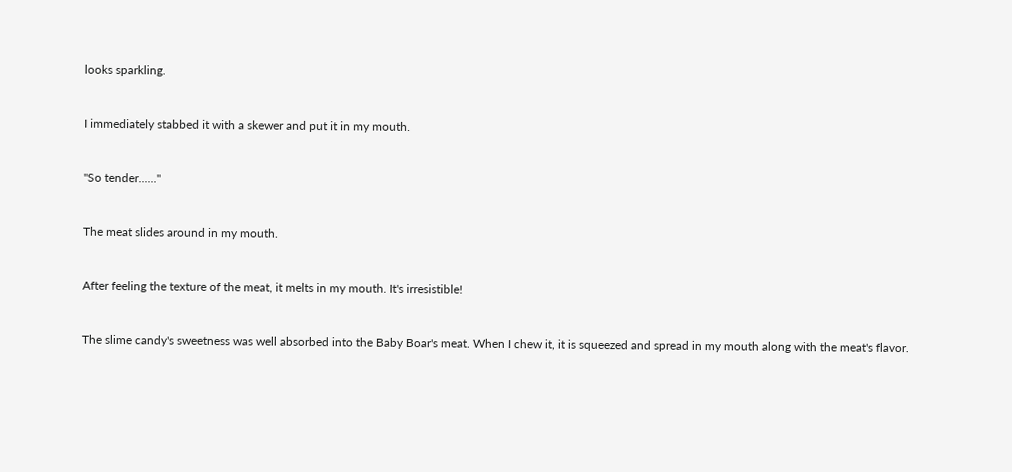looks sparkling.


I immediately stabbed it with a skewer and put it in my mouth.


"So tender......"


The meat slides around in my mouth.


After feeling the texture of the meat, it melts in my mouth. It's irresistible!


The slime candy's sweetness was well absorbed into the Baby Boar's meat. When I chew it, it is squeezed and spread in my mouth along with the meat's flavor.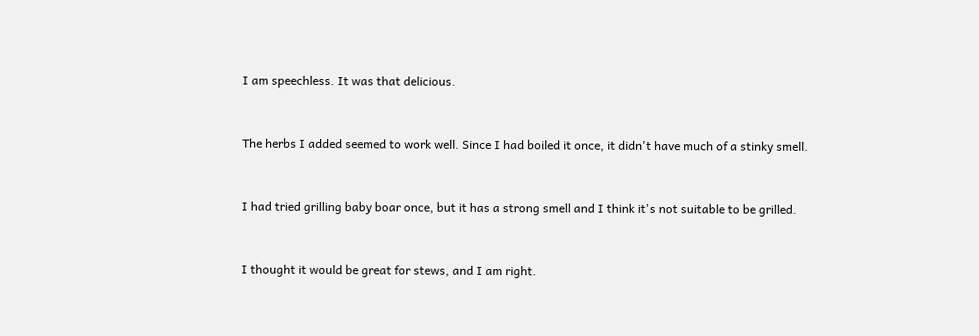I am speechless. It was that delicious.


The herbs I added seemed to work well. Since I had boiled it once, it didn't have much of a stinky smell.


I had tried grilling baby boar once, but it has a strong smell and I think it's not suitable to be grilled.


I thought it would be great for stews, and I am right.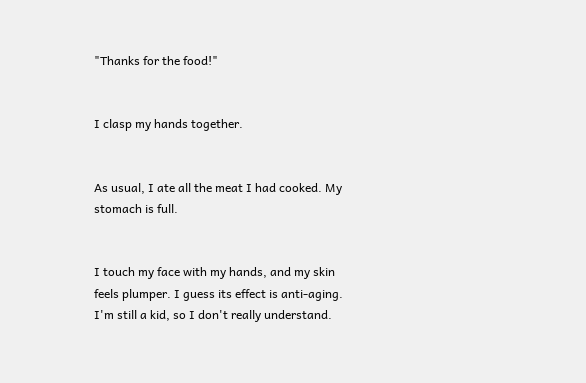"Thanks for the food!"


I clasp my hands together.


As usual, I ate all the meat I had cooked. My stomach is full.


I touch my face with my hands, and my skin feels plumper. I guess its effect is anti-aging. I'm still a kid, so I don't really understand.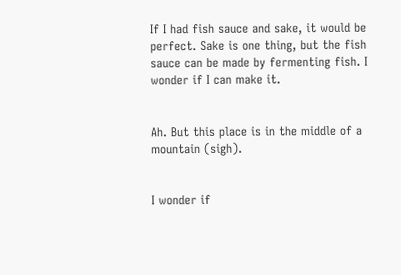If I had fish sauce and sake, it would be perfect. Sake is one thing, but the fish sauce can be made by fermenting fish. I wonder if I can make it.


Ah. But this place is in the middle of a mountain (sigh).


I wonder if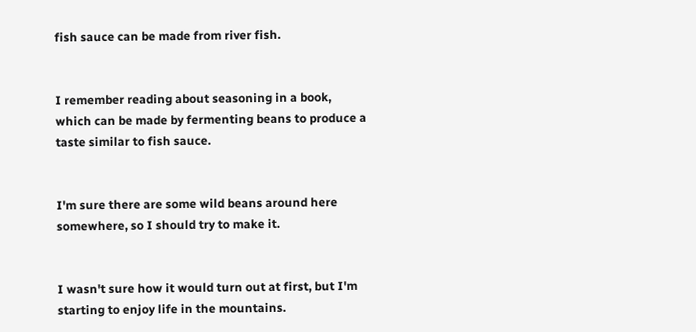fish sauce can be made from river fish.


I remember reading about seasoning in a book, which can be made by fermenting beans to produce a taste similar to fish sauce.


I'm sure there are some wild beans around here somewhere, so I should try to make it.


I wasn't sure how it would turn out at first, but I'm starting to enjoy life in the mountains.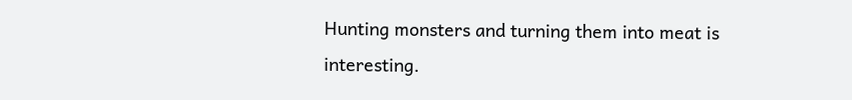Hunting monsters and turning them into meat is interesting.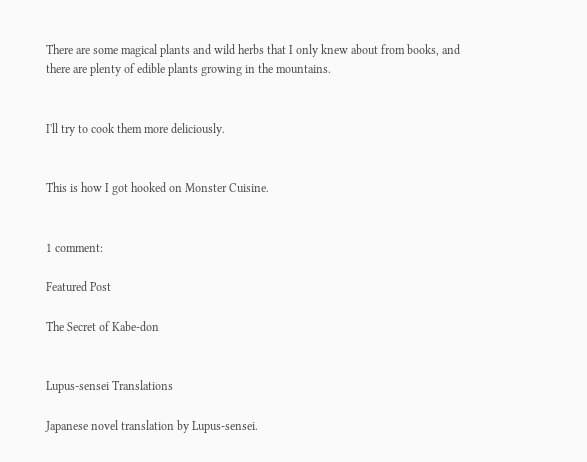There are some magical plants and wild herbs that I only knew about from books, and there are plenty of edible plants growing in the mountains.


I'll try to cook them more deliciously.


This is how I got hooked on Monster Cuisine.


1 comment:

Featured Post

The Secret of Kabe-don


Lupus-sensei Translations

Japanese novel translation by Lupus-sensei.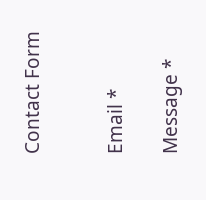Contact Form


Email *

Message *